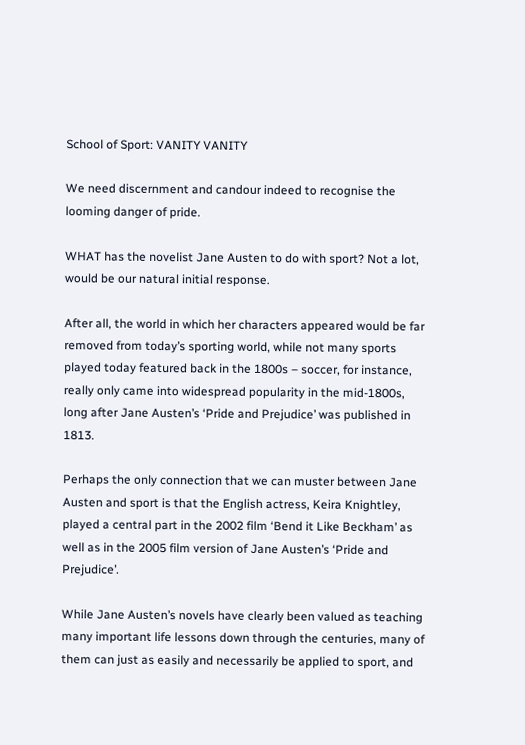School of Sport: VANITY VANITY

We need discernment and candour indeed to recognise the looming danger of pride.

WHAT has the novelist Jane Austen to do with sport? Not a lot, would be our natural initial response.

After all, the world in which her characters appeared would be far removed from today’s sporting world, while not many sports played today featured back in the 1800s – soccer, for instance, really only came into widespread popularity in the mid-1800s, long after Jane Austen’s ‘Pride and Prejudice’ was published in 1813.

Perhaps the only connection that we can muster between Jane Austen and sport is that the English actress, Keira Knightley, played a central part in the 2002 film ‘Bend it Like Beckham’ as well as in the 2005 film version of Jane Austen’s ‘Pride and Prejudice’.

While Jane Austen’s novels have clearly been valued as teaching many important life lessons down through the centuries, many of them can just as easily and necessarily be applied to sport, and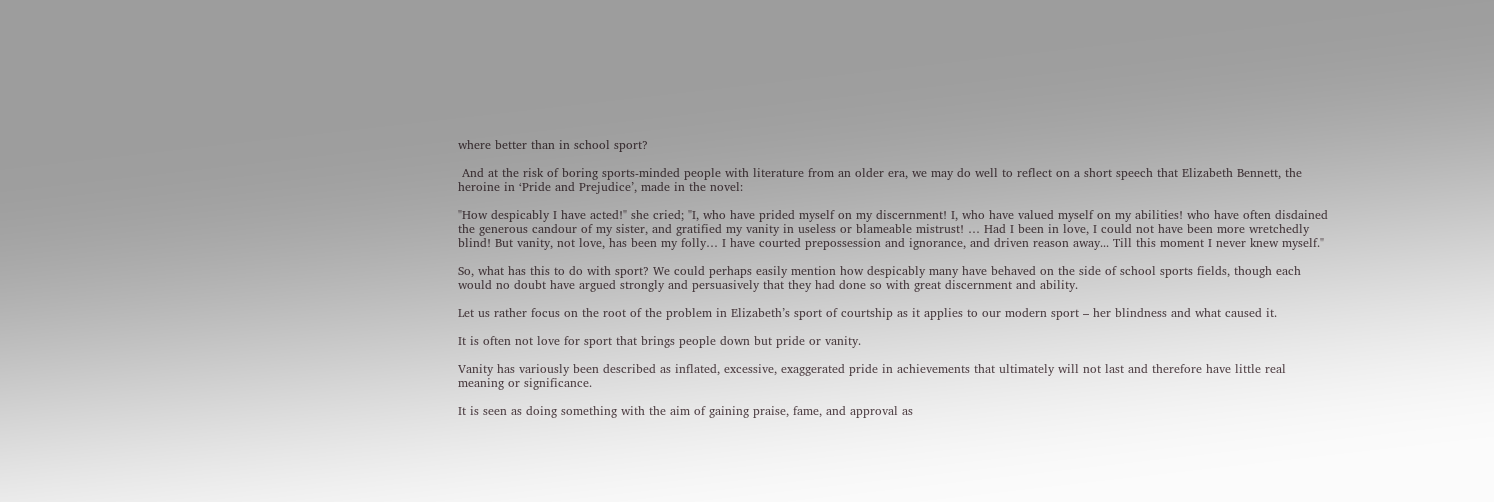where better than in school sport?

 And at the risk of boring sports-minded people with literature from an older era, we may do well to reflect on a short speech that Elizabeth Bennett, the heroine in ‘Pride and Prejudice’, made in the novel:

"How despicably I have acted!" she cried; "I, who have prided myself on my discernment! I, who have valued myself on my abilities! who have often disdained the generous candour of my sister, and gratified my vanity in useless or blameable mistrust! … Had I been in love, I could not have been more wretchedly blind! But vanity, not love, has been my folly… I have courted prepossession and ignorance, and driven reason away... Till this moment I never knew myself."

So, what has this to do with sport? We could perhaps easily mention how despicably many have behaved on the side of school sports fields, though each would no doubt have argued strongly and persuasively that they had done so with great discernment and ability.

Let us rather focus on the root of the problem in Elizabeth’s sport of courtship as it applies to our modern sport – her blindness and what caused it.

It is often not love for sport that brings people down but pride or vanity.

Vanity has variously been described as inflated, excessive, exaggerated pride in achievements that ultimately will not last and therefore have little real meaning or significance.

It is seen as doing something with the aim of gaining praise, fame, and approval as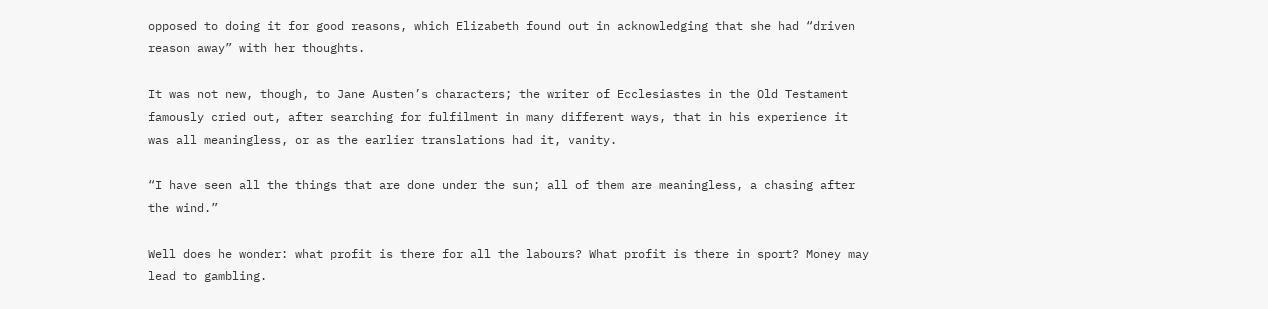opposed to doing it for good reasons, which Elizabeth found out in acknowledging that she had “driven reason away” with her thoughts.

It was not new, though, to Jane Austen’s characters; the writer of Ecclesiastes in the Old Testament famously cried out, after searching for fulfilment in many different ways, that in his experience it was all meaningless, or as the earlier translations had it, vanity.

“I have seen all the things that are done under the sun; all of them are meaningless, a chasing after the wind.”

Well does he wonder: what profit is there for all the labours? What profit is there in sport? Money may lead to gambling.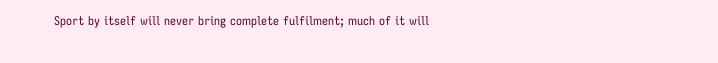Sport by itself will never bring complete fulfilment; much of it will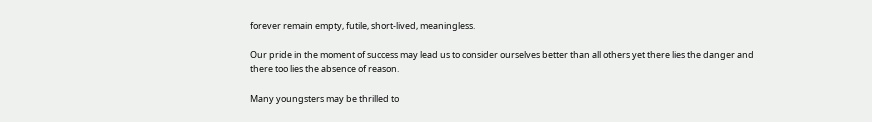forever remain empty, futile, short-lived, meaningless.

Our pride in the moment of success may lead us to consider ourselves better than all others yet there lies the danger and there too lies the absence of reason.

Many youngsters may be thrilled to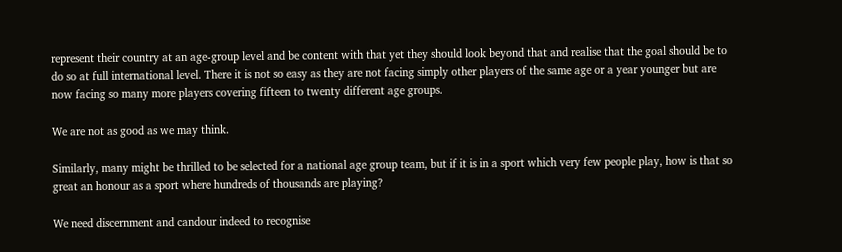represent their country at an age-group level and be content with that yet they should look beyond that and realise that the goal should be to do so at full international level. There it is not so easy as they are not facing simply other players of the same age or a year younger but are now facing so many more players covering fifteen to twenty different age groups.

We are not as good as we may think.

Similarly, many might be thrilled to be selected for a national age group team, but if it is in a sport which very few people play, how is that so great an honour as a sport where hundreds of thousands are playing?

We need discernment and candour indeed to recognise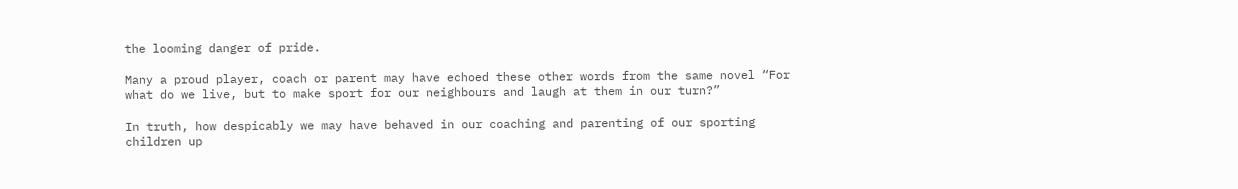the looming danger of pride.

Many a proud player, coach or parent may have echoed these other words from the same novel “For what do we live, but to make sport for our neighbours and laugh at them in our turn?”

In truth, how despicably we may have behaved in our coaching and parenting of our sporting children up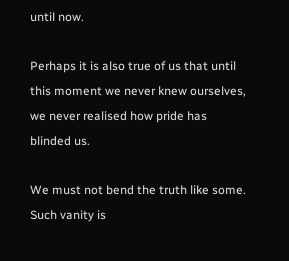until now.

Perhaps it is also true of us that until this moment we never knew ourselves, we never realised how pride has blinded us.

We must not bend the truth like some. Such vanity is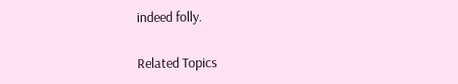indeed folly.

Related Topics